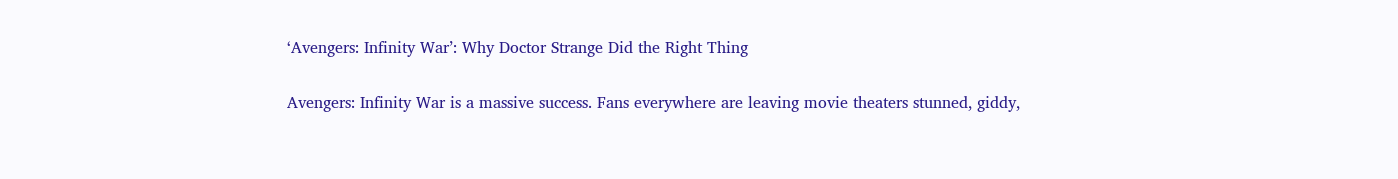‘Avengers: Infinity War’: Why Doctor Strange Did the Right Thing

Avengers: Infinity War is a massive success. Fans everywhere are leaving movie theaters stunned, giddy,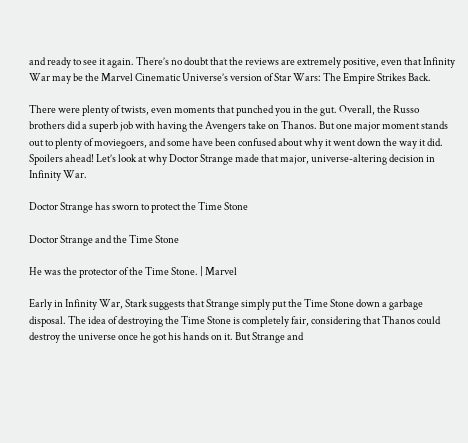and ready to see it again. There’s no doubt that the reviews are extremely positive, even that Infinity War may be the Marvel Cinematic Universe’s version of Star Wars: The Empire Strikes Back.

There were plenty of twists, even moments that punched you in the gut. Overall, the Russo brothers did a superb job with having the Avengers take on Thanos. But one major moment stands out to plenty of moviegoers, and some have been confused about why it went down the way it did. Spoilers ahead! Let’s look at why Doctor Strange made that major, universe-altering decision in Infinity War.

Doctor Strange has sworn to protect the Time Stone

Doctor Strange and the Time Stone

He was the protector of the Time Stone. | Marvel

Early in Infinity War, Stark suggests that Strange simply put the Time Stone down a garbage disposal. The idea of destroying the Time Stone is completely fair, considering that Thanos could destroy the universe once he got his hands on it. But Strange and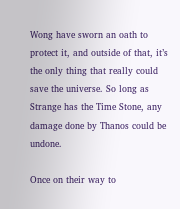Wong have sworn an oath to protect it, and outside of that, it’s the only thing that really could save the universe. So long as Strange has the Time Stone, any damage done by Thanos could be undone.

Once on their way to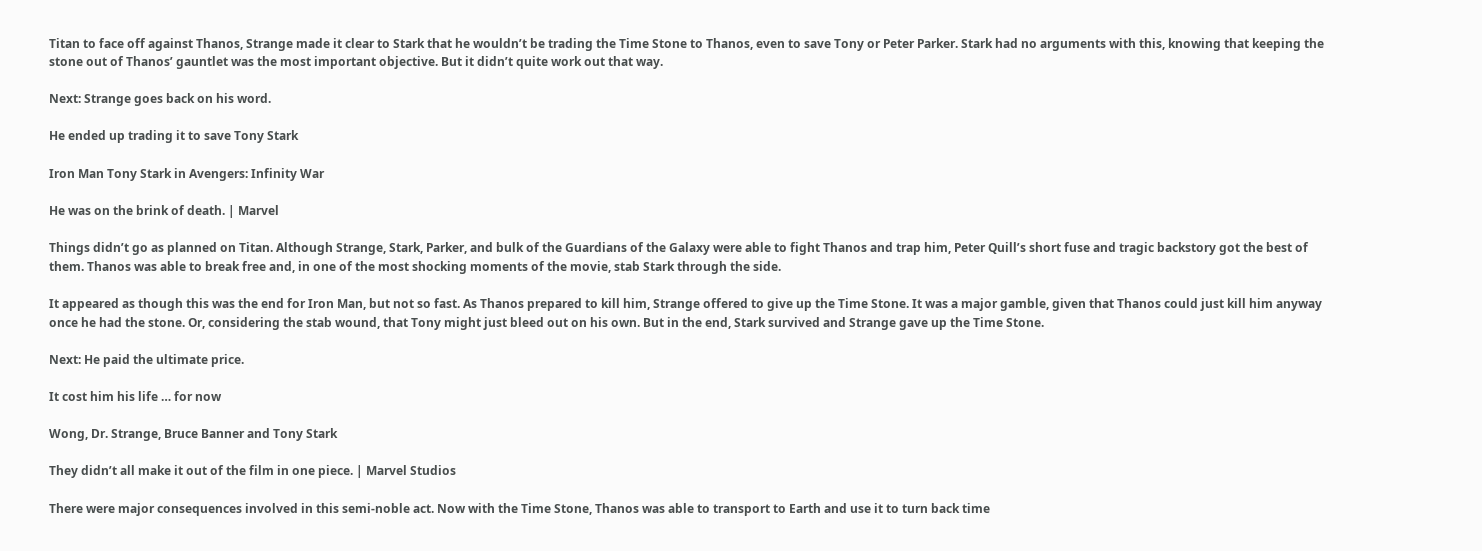Titan to face off against Thanos, Strange made it clear to Stark that he wouldn’t be trading the Time Stone to Thanos, even to save Tony or Peter Parker. Stark had no arguments with this, knowing that keeping the stone out of Thanos’ gauntlet was the most important objective. But it didn’t quite work out that way.

Next: Strange goes back on his word.

He ended up trading it to save Tony Stark

Iron Man Tony Stark in Avengers: Infinity War

He was on the brink of death. | Marvel

Things didn’t go as planned on Titan. Although Strange, Stark, Parker, and bulk of the Guardians of the Galaxy were able to fight Thanos and trap him, Peter Quill’s short fuse and tragic backstory got the best of them. Thanos was able to break free and, in one of the most shocking moments of the movie, stab Stark through the side.

It appeared as though this was the end for Iron Man, but not so fast. As Thanos prepared to kill him, Strange offered to give up the Time Stone. It was a major gamble, given that Thanos could just kill him anyway once he had the stone. Or, considering the stab wound, that Tony might just bleed out on his own. But in the end, Stark survived and Strange gave up the Time Stone.

Next: He paid the ultimate price.

It cost him his life … for now

Wong, Dr. Strange, Bruce Banner and Tony Stark

They didn’t all make it out of the film in one piece. | Marvel Studios

There were major consequences involved in this semi-noble act. Now with the Time Stone, Thanos was able to transport to Earth and use it to turn back time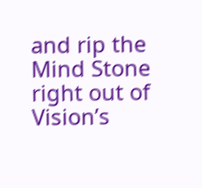and rip the Mind Stone right out of Vision’s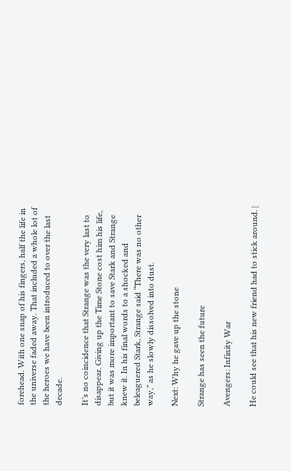forehead. With one snap of his fingers, half the life in the universe faded away. That included a whole lot of the heroes we have been introduced to over the last decade.

It’s no coincidence that Strange was the very last to disappear. Giving up the Time Stone cost him his life, but it was more important to save Stark and Strange knew it. In his final words to a shocked and beleaguered Stark, Strange said “There was no other way,” as he slowly dissolved into dust.

Next: Why he gave up the stone

Strange has seen the future

Avengers: Infinity War

He could see that his new friend had to stick around. |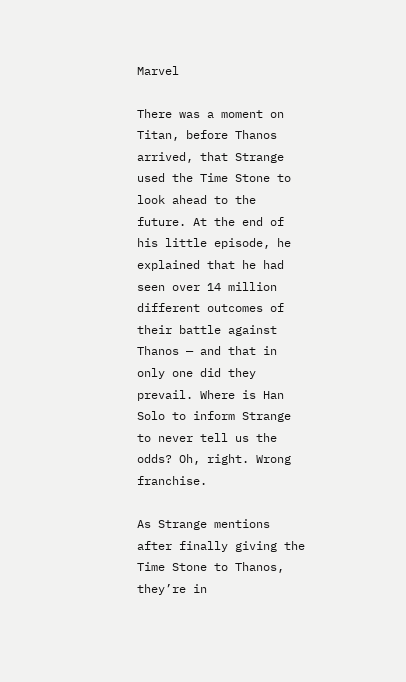Marvel

There was a moment on Titan, before Thanos arrived, that Strange used the Time Stone to look ahead to the future. At the end of his little episode, he explained that he had seen over 14 million different outcomes of their battle against Thanos — and that in only one did they prevail. Where is Han Solo to inform Strange to never tell us the odds? Oh, right. Wrong franchise.

As Strange mentions after finally giving the Time Stone to Thanos, they’re in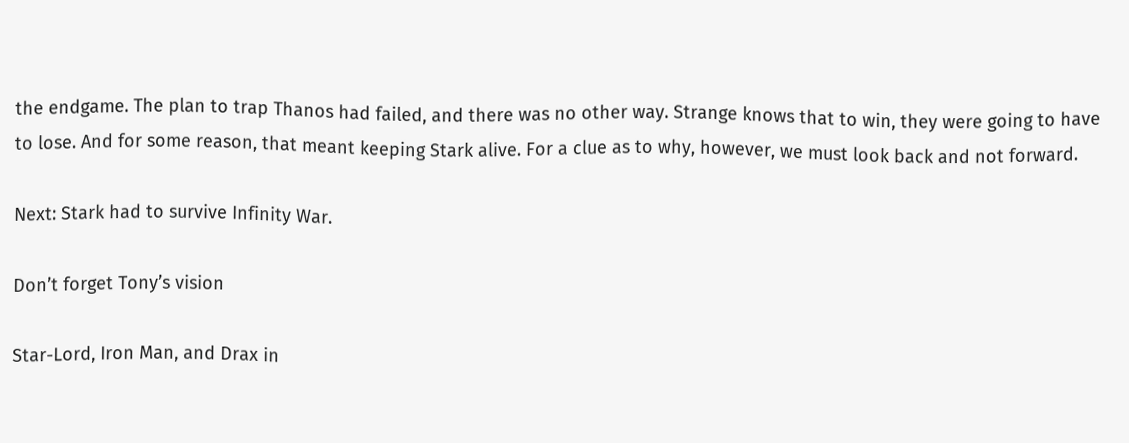the endgame. The plan to trap Thanos had failed, and there was no other way. Strange knows that to win, they were going to have to lose. And for some reason, that meant keeping Stark alive. For a clue as to why, however, we must look back and not forward.

Next: Stark had to survive Infinity War.

Don’t forget Tony’s vision

Star-Lord, Iron Man, and Drax in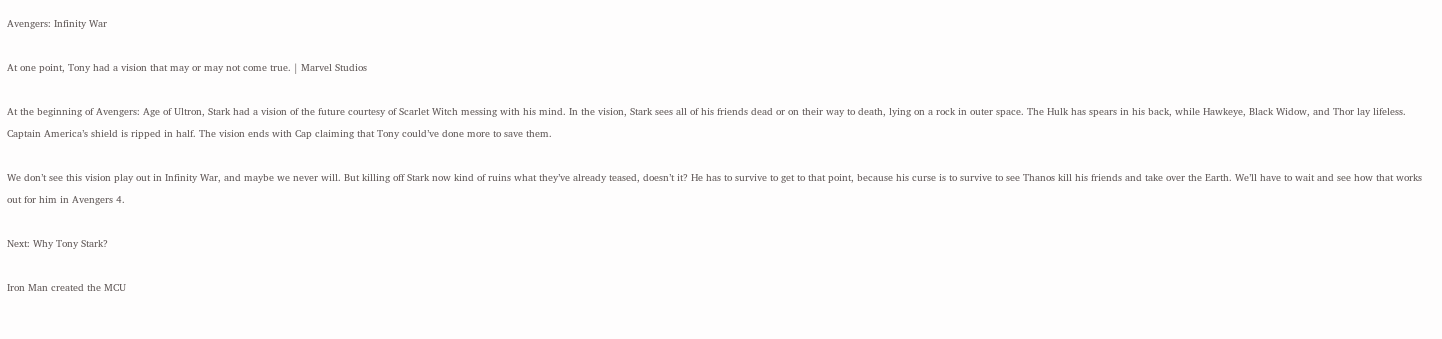Avengers: Infinity War

At one point, Tony had a vision that may or may not come true. | Marvel Studios

At the beginning of Avengers: Age of Ultron, Stark had a vision of the future courtesy of Scarlet Witch messing with his mind. In the vision, Stark sees all of his friends dead or on their way to death, lying on a rock in outer space. The Hulk has spears in his back, while Hawkeye, Black Widow, and Thor lay lifeless. Captain America’s shield is ripped in half. The vision ends with Cap claiming that Tony could’ve done more to save them.

We don’t see this vision play out in Infinity War, and maybe we never will. But killing off Stark now kind of ruins what they’ve already teased, doesn’t it? He has to survive to get to that point, because his curse is to survive to see Thanos kill his friends and take over the Earth. We’ll have to wait and see how that works out for him in Avengers 4.

Next: Why Tony Stark?

Iron Man created the MCU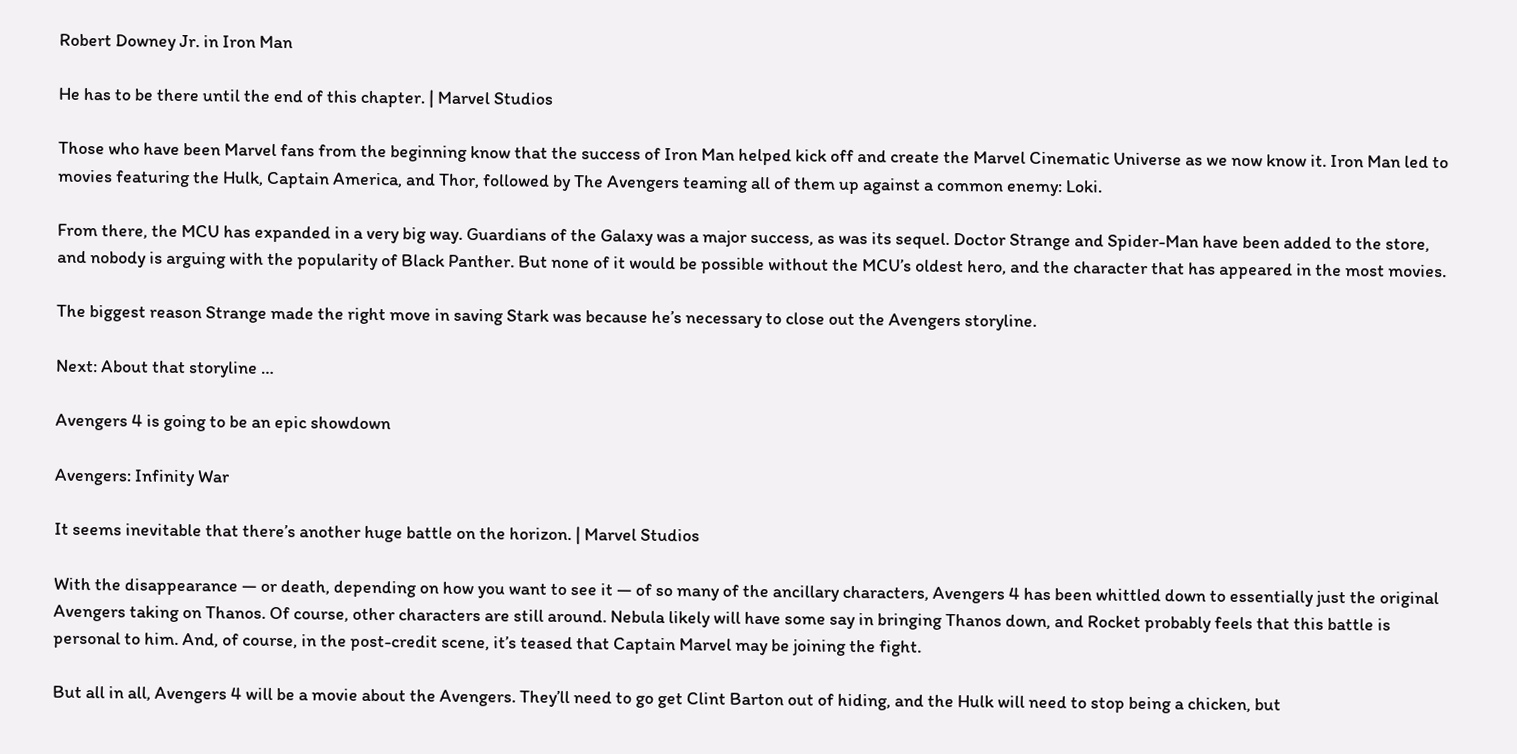Robert Downey Jr. in Iron Man

He has to be there until the end of this chapter. | Marvel Studios

Those who have been Marvel fans from the beginning know that the success of Iron Man helped kick off and create the Marvel Cinematic Universe as we now know it. Iron Man led to movies featuring the Hulk, Captain America, and Thor, followed by The Avengers teaming all of them up against a common enemy: Loki.

From there, the MCU has expanded in a very big way. Guardians of the Galaxy was a major success, as was its sequel. Doctor Strange and Spider-Man have been added to the store, and nobody is arguing with the popularity of Black Panther. But none of it would be possible without the MCU’s oldest hero, and the character that has appeared in the most movies.

The biggest reason Strange made the right move in saving Stark was because he’s necessary to close out the Avengers storyline.

Next: About that storyline …

Avengers 4 is going to be an epic showdown

Avengers: Infinity War

It seems inevitable that there’s another huge battle on the horizon. | Marvel Studios

With the disappearance — or death, depending on how you want to see it — of so many of the ancillary characters, Avengers 4 has been whittled down to essentially just the original Avengers taking on Thanos. Of course, other characters are still around. Nebula likely will have some say in bringing Thanos down, and Rocket probably feels that this battle is personal to him. And, of course, in the post-credit scene, it’s teased that Captain Marvel may be joining the fight.

But all in all, Avengers 4 will be a movie about the Avengers. They’ll need to go get Clint Barton out of hiding, and the Hulk will need to stop being a chicken, but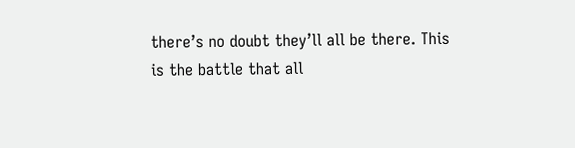there’s no doubt they’ll all be there. This is the battle that all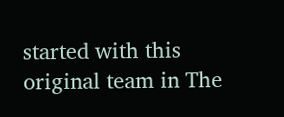started with this original team in The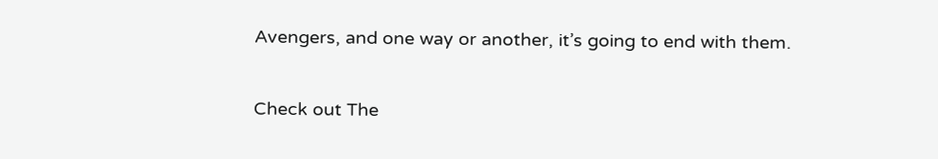Avengers, and one way or another, it’s going to end with them.

Check out The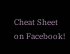Cheat Sheet on Facebook!